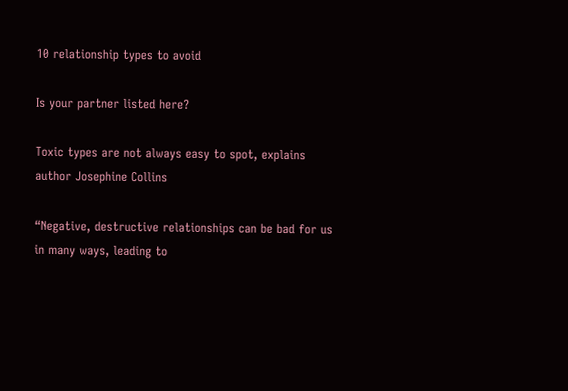10 relationship types to avoid

Is your partner listed here?

Toxic types are not always easy to spot, explains author Josephine Collins

“Negative, destructive relationships can be bad for us in many ways, leading to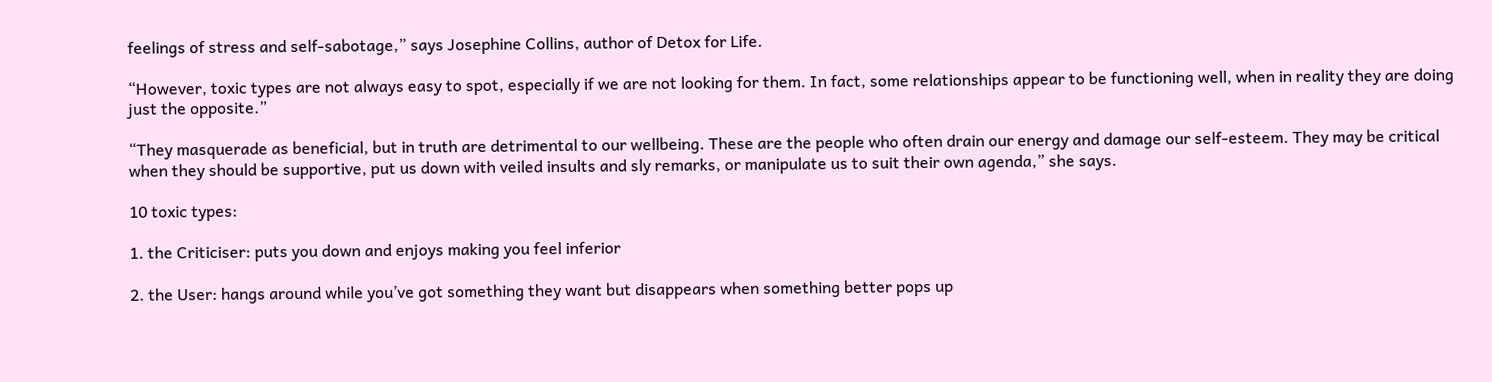feelings of stress and self-sabotage,” says Josephine Collins, author of Detox for Life.

“However, toxic types are not always easy to spot, especially if we are not looking for them. In fact, some relationships appear to be functioning well, when in reality they are doing just the opposite.”

“They masquerade as beneficial, but in truth are detrimental to our wellbeing. These are the people who often drain our energy and damage our self-esteem. They may be critical when they should be supportive, put us down with veiled insults and sly remarks, or manipulate us to suit their own agenda,” she says.

10 toxic types:

1. the Criticiser: puts you down and enjoys making you feel inferior

2. the User: hangs around while you’ve got something they want but disappears when something better pops up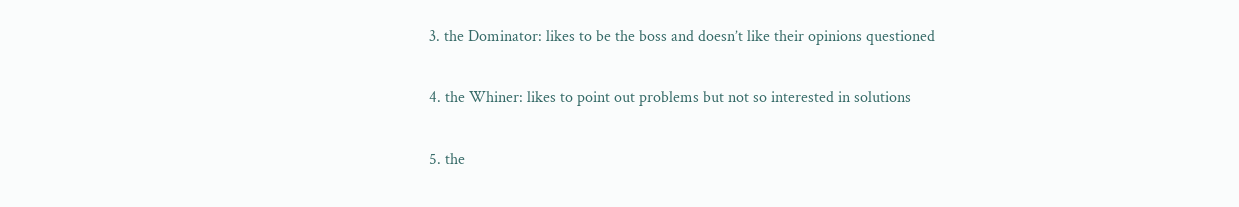3. the Dominator: likes to be the boss and doesn’t like their opinions questioned

4. the Whiner: likes to point out problems but not so interested in solutions

5. the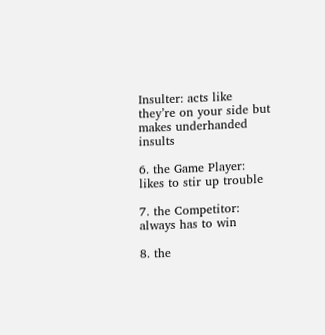Insulter: acts like they’re on your side but makes underhanded insults

6. the Game Player: likes to stir up trouble

7. the Competitor: always has to win

8. the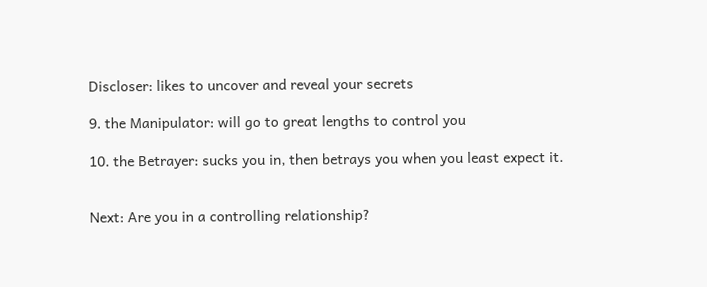Discloser: likes to uncover and reveal your secrets

9. the Manipulator: will go to great lengths to control you

10. the Betrayer: sucks you in, then betrays you when you least expect it.


Next: Are you in a controlling relationship?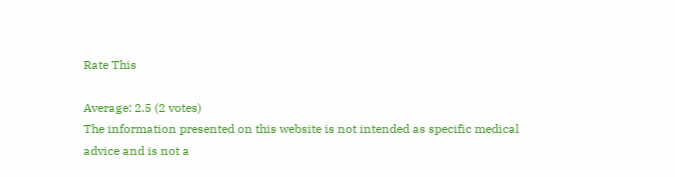Rate This

Average: 2.5 (2 votes)
The information presented on this website is not intended as specific medical advice and is not a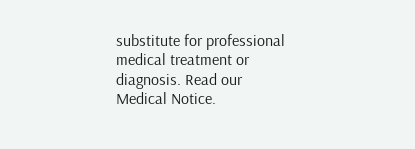substitute for professional medical treatment or diagnosis. Read our Medical Notice.